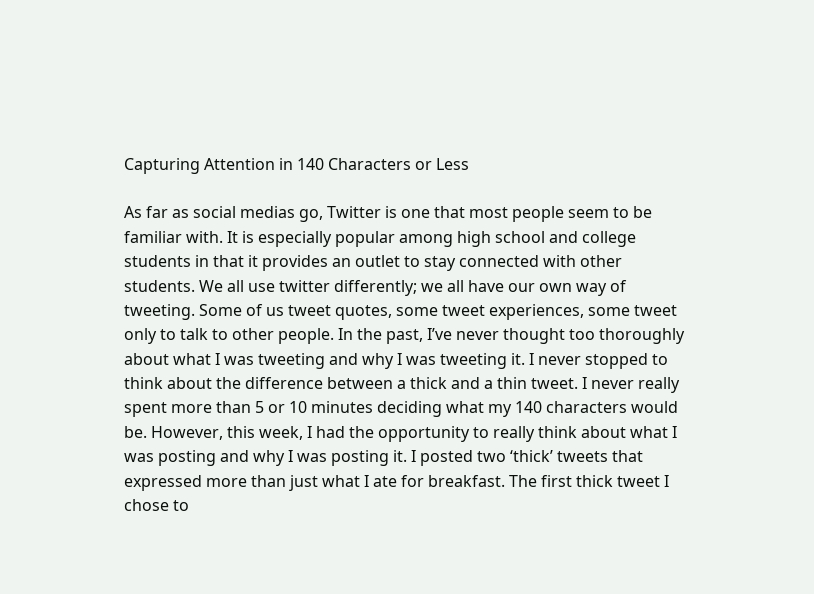Capturing Attention in 140 Characters or Less

As far as social medias go, Twitter is one that most people seem to be familiar with. It is especially popular among high school and college students in that it provides an outlet to stay connected with other students. We all use twitter differently; we all have our own way of tweeting. Some of us tweet quotes, some tweet experiences, some tweet only to talk to other people. In the past, I’ve never thought too thoroughly about what I was tweeting and why I was tweeting it. I never stopped to think about the difference between a thick and a thin tweet. I never really spent more than 5 or 10 minutes deciding what my 140 characters would be. However, this week, I had the opportunity to really think about what I was posting and why I was posting it. I posted two ‘thick’ tweets that expressed more than just what I ate for breakfast. The first thick tweet I chose to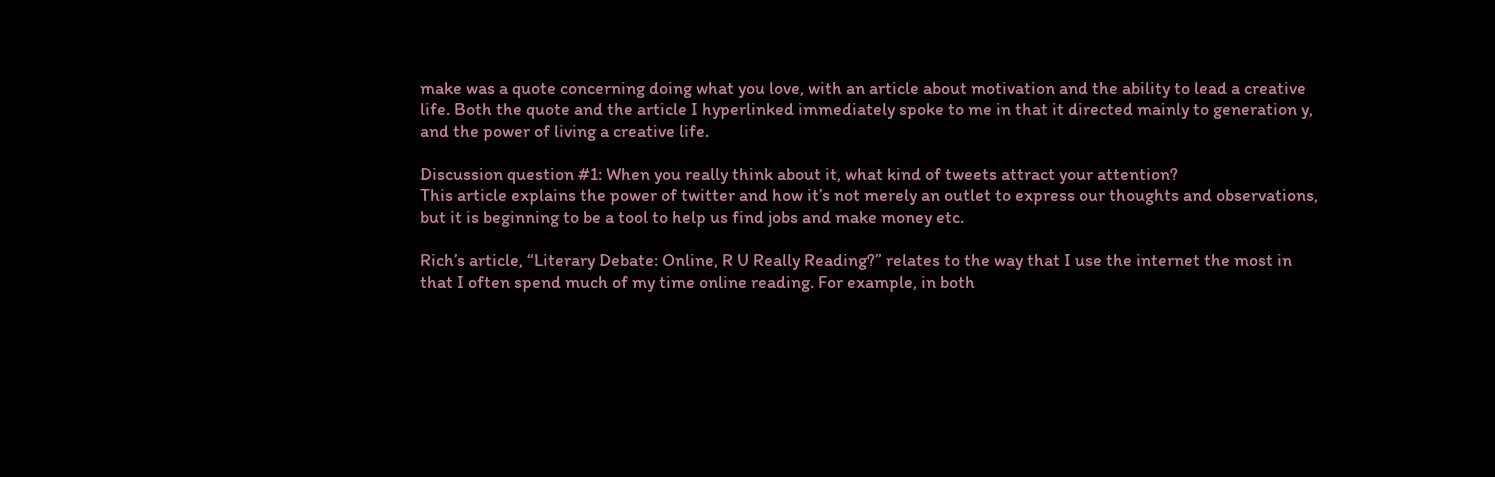make was a quote concerning doing what you love, with an article about motivation and the ability to lead a creative life. Both the quote and the article I hyperlinked immediately spoke to me in that it directed mainly to generation y, and the power of living a creative life.

Discussion question #1: When you really think about it, what kind of tweets attract your attention?
This article explains the power of twitter and how it’s not merely an outlet to express our thoughts and observations, but it is beginning to be a tool to help us find jobs and make money etc.

Rich’s article, “Literary Debate: Online, R U Really Reading?” relates to the way that I use the internet the most in that I often spend much of my time online reading. For example, in both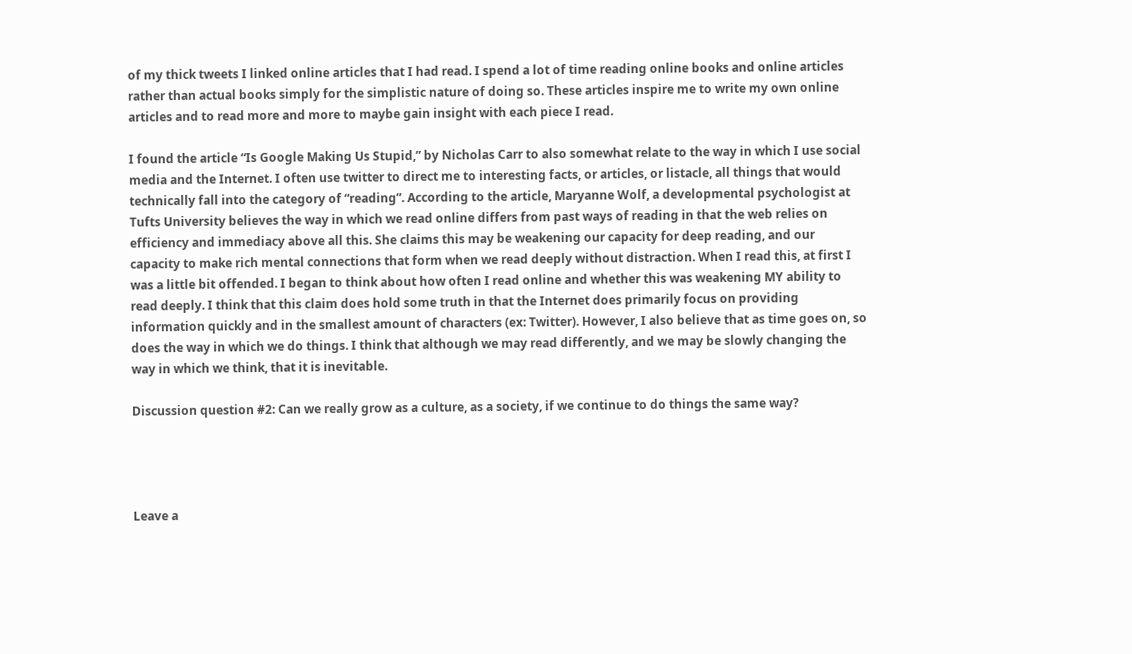of my thick tweets I linked online articles that I had read. I spend a lot of time reading online books and online articles rather than actual books simply for the simplistic nature of doing so. These articles inspire me to write my own online articles and to read more and more to maybe gain insight with each piece I read.

I found the article “Is Google Making Us Stupid,” by Nicholas Carr to also somewhat relate to the way in which I use social media and the Internet. I often use twitter to direct me to interesting facts, or articles, or listacle, all things that would technically fall into the category of “reading”. According to the article, Maryanne Wolf, a developmental psychologist at Tufts University believes the way in which we read online differs from past ways of reading in that the web relies on efficiency and immediacy above all this. She claims this may be weakening our capacity for deep reading, and our capacity to make rich mental connections that form when we read deeply without distraction. When I read this, at first I was a little bit offended. I began to think about how often I read online and whether this was weakening MY ability to read deeply. I think that this claim does hold some truth in that the Internet does primarily focus on providing information quickly and in the smallest amount of characters (ex: Twitter). However, I also believe that as time goes on, so does the way in which we do things. I think that although we may read differently, and we may be slowly changing the way in which we think, that it is inevitable.

Discussion question #2: Can we really grow as a culture, as a society, if we continue to do things the same way?




Leave a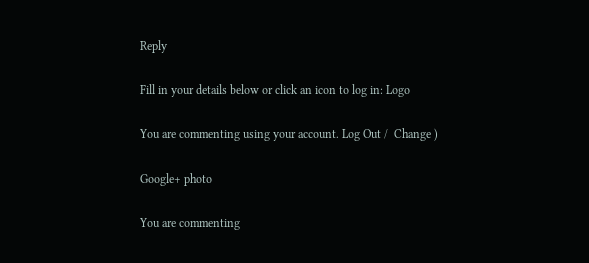Reply

Fill in your details below or click an icon to log in: Logo

You are commenting using your account. Log Out /  Change )

Google+ photo

You are commenting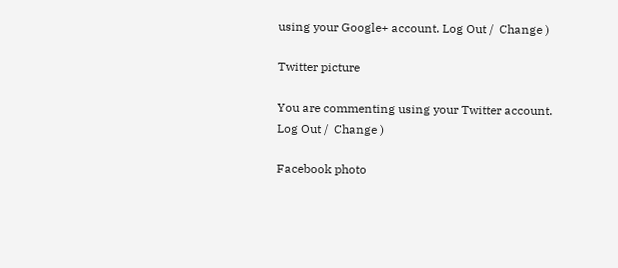using your Google+ account. Log Out /  Change )

Twitter picture

You are commenting using your Twitter account. Log Out /  Change )

Facebook photo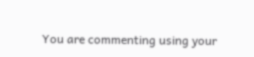You are commenting using your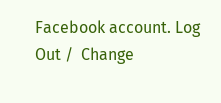Facebook account. Log Out /  Change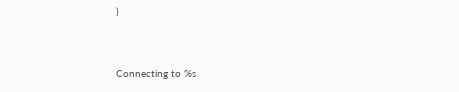)


Connecting to %s